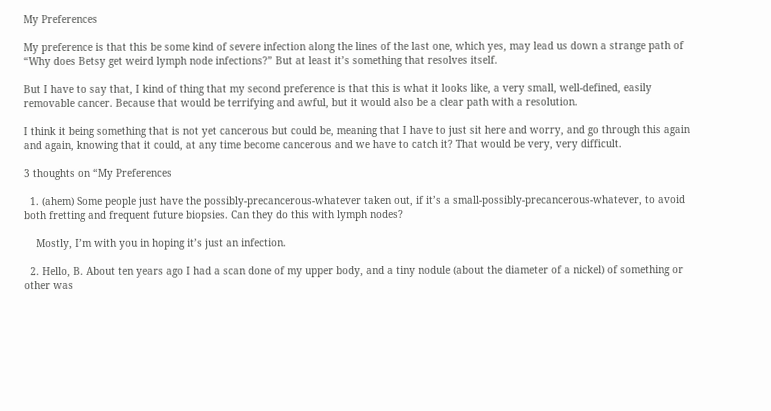My Preferences

My preference is that this be some kind of severe infection along the lines of the last one, which yes, may lead us down a strange path of “Why does Betsy get weird lymph node infections?” But at least it’s something that resolves itself.

But I have to say that, I kind of thing that my second preference is that this is what it looks like, a very small, well-defined, easily removable cancer. Because that would be terrifying and awful, but it would also be a clear path with a resolution.

I think it being something that is not yet cancerous but could be, meaning that I have to just sit here and worry, and go through this again and again, knowing that it could, at any time become cancerous and we have to catch it? That would be very, very difficult.

3 thoughts on “My Preferences

  1. (ahem) Some people just have the possibly-precancerous-whatever taken out, if it’s a small-possibly-precancerous-whatever, to avoid both fretting and frequent future biopsies. Can they do this with lymph nodes?

    Mostly, I’m with you in hoping it’s just an infection.

  2. Hello, B. About ten years ago I had a scan done of my upper body, and a tiny nodule (about the diameter of a nickel) of something or other was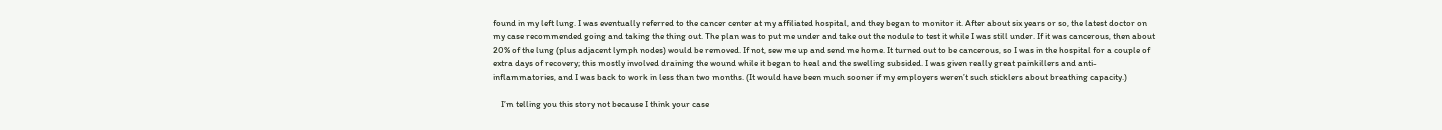found in my left lung. I was eventually referred to the cancer center at my affiliated hospital, and they began to monitor it. After about six years or so, the latest doctor on my case recommended going and taking the thing out. The plan was to put me under and take out the nodule to test it while I was still under. If it was cancerous, then about 20% of the lung (plus adjacent lymph nodes) would be removed. If not, sew me up and send me home. It turned out to be cancerous, so I was in the hospital for a couple of extra days of recovery; this mostly involved draining the wound while it began to heal and the swelling subsided. I was given really great painkillers and anti-inflammatories, and I was back to work in less than two months. (It would have been much sooner if my employers weren’t such sticklers about breathing capacity.)

    I’m telling you this story not because I think your case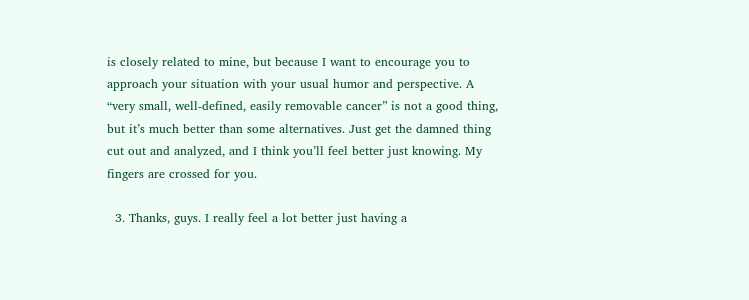is closely related to mine, but because I want to encourage you to approach your situation with your usual humor and perspective. A “very small, well-defined, easily removable cancer” is not a good thing, but it’s much better than some alternatives. Just get the damned thing cut out and analyzed, and I think you’ll feel better just knowing. My fingers are crossed for you.

  3. Thanks, guys. I really feel a lot better just having a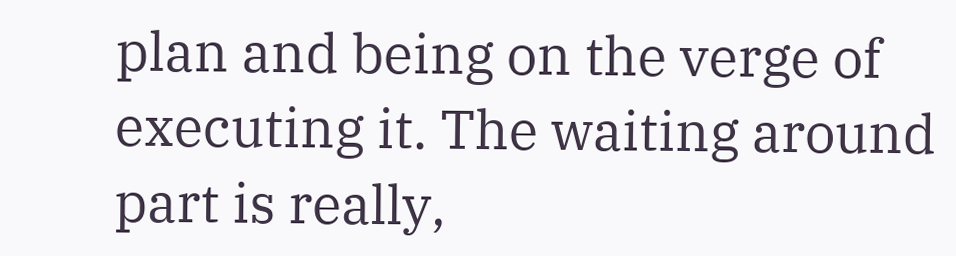plan and being on the verge of executing it. The waiting around part is really,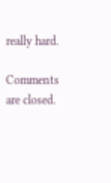really hard.

Comments are closed.